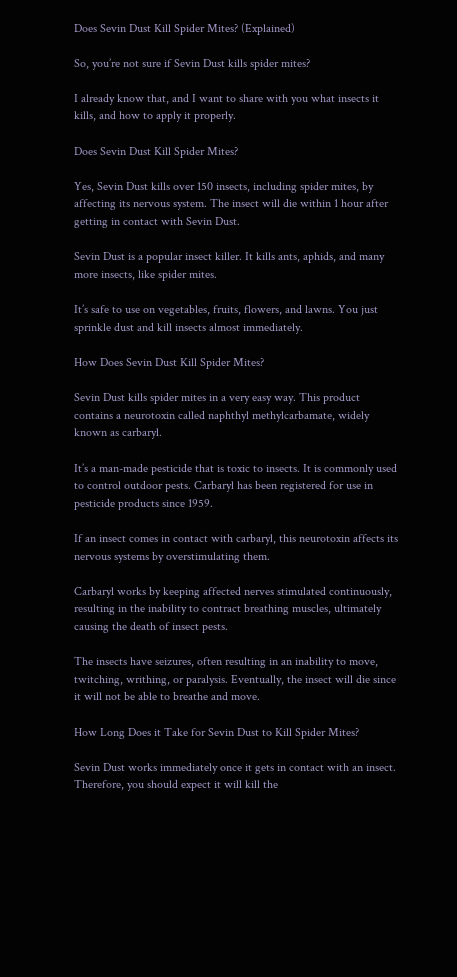Does Sevin Dust Kill Spider Mites? (Explained)

So, you’re not sure if Sevin Dust kills spider mites?

I already know that, and I want to share with you what insects it kills, and how to apply it properly.

Does Sevin Dust Kill Spider Mites?

Yes, Sevin Dust kills over 150 insects, including spider mites, by affecting its nervous system. The insect will die within 1 hour after getting in contact with Sevin Dust.

Sevin Dust is a popular insect killer. It kills ants, aphids, and many more insects, like spider mites.

It’s safe to use on vegetables, fruits, flowers, and lawns. You just sprinkle dust and kill insects almost immediately.

How Does Sevin Dust Kill Spider Mites?

Sevin Dust kills spider mites in a very easy way. This product contains a neurotoxin called naphthyl methylcarbamate, widely known as carbaryl.

It’s a man-made pesticide that is toxic to insects. It is commonly used to control outdoor pests. Carbaryl has been registered for use in pesticide products since 1959.

If an insect comes in contact with carbaryl, this neurotoxin affects its nervous systems by overstimulating them.

Carbaryl works by keeping affected nerves stimulated continuously, resulting in the inability to contract breathing muscles, ultimately causing the death of insect pests.

The insects have seizures, often resulting in an inability to move, twitching, writhing, or paralysis. Eventually, the insect will die since it will not be able to breathe and move.

How Long Does it Take for Sevin Dust to Kill Spider Mites?

Sevin Dust works immediately once it gets in contact with an insect. Therefore, you should expect it will kill the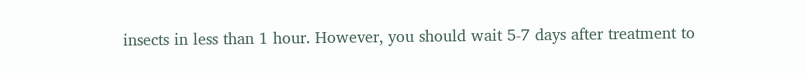insects in less than 1 hour. However, you should wait 5-7 days after treatment to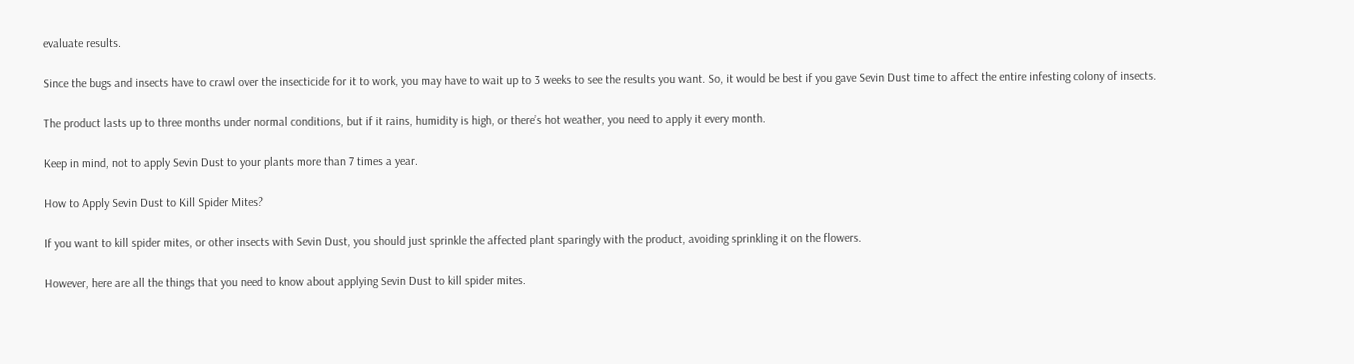evaluate results.

Since the bugs and insects have to crawl over the insecticide for it to work, you may have to wait up to 3 weeks to see the results you want. So, it would be best if you gave Sevin Dust time to affect the entire infesting colony of insects.

The product lasts up to three months under normal conditions, but if it rains, humidity is high, or there’s hot weather, you need to apply it every month.

Keep in mind, not to apply Sevin Dust to your plants more than 7 times a year.

How to Apply Sevin Dust to Kill Spider Mites?

If you want to kill spider mites, or other insects with Sevin Dust, you should just sprinkle the affected plant sparingly with the product, avoiding sprinkling it on the flowers.

However, here are all the things that you need to know about applying Sevin Dust to kill spider mites.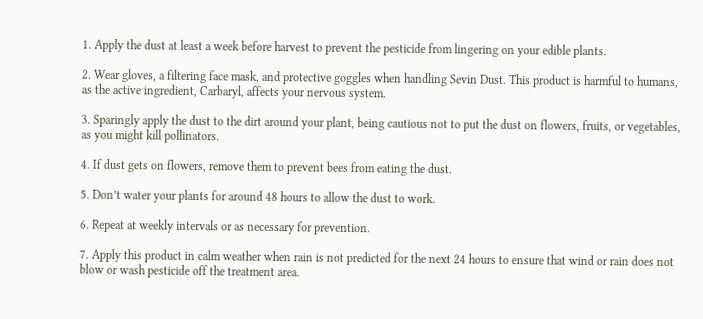1. Apply the dust at least a week before harvest to prevent the pesticide from lingering on your edible plants.

2. Wear gloves, a filtering face mask, and protective goggles when handling Sevin Dust. This product is harmful to humans, as the active ingredient, Carbaryl, affects your nervous system.

3. Sparingly apply the dust to the dirt around your plant, being cautious not to put the dust on flowers, fruits, or vegetables, as you might kill pollinators.

4. If dust gets on flowers, remove them to prevent bees from eating the dust.

5. Don’t water your plants for around 48 hours to allow the dust to work.

6. Repeat at weekly intervals or as necessary for prevention.

7. Apply this product in calm weather when rain is not predicted for the next 24 hours to ensure that wind or rain does not blow or wash pesticide off the treatment area.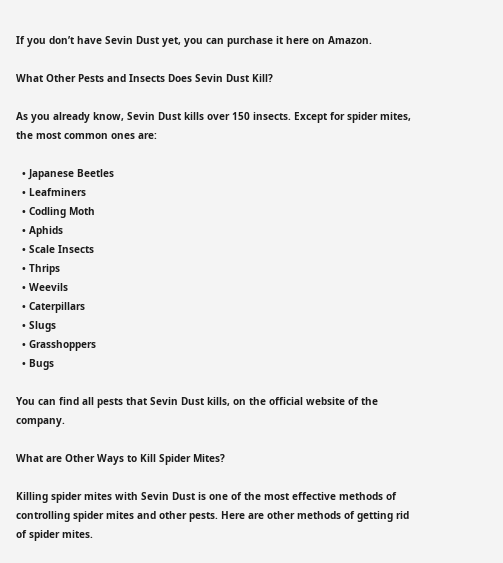If you don’t have Sevin Dust yet, you can purchase it here on Amazon.

What Other Pests and Insects Does Sevin Dust Kill?

As you already know, Sevin Dust kills over 150 insects. Except for spider mites, the most common ones are:

  • Japanese Beetles
  • Leafminers
  • Codling Moth
  • Aphids
  • Scale Insects
  • Thrips
  • Weevils
  • Caterpillars
  • Slugs
  • Grasshoppers
  • Bugs

You can find all pests that Sevin Dust kills, on the official website of the company.

What are Other Ways to Kill Spider Mites?

Killing spider mites with Sevin Dust is one of the most effective methods of controlling spider mites and other pests. Here are other methods of getting rid of spider mites.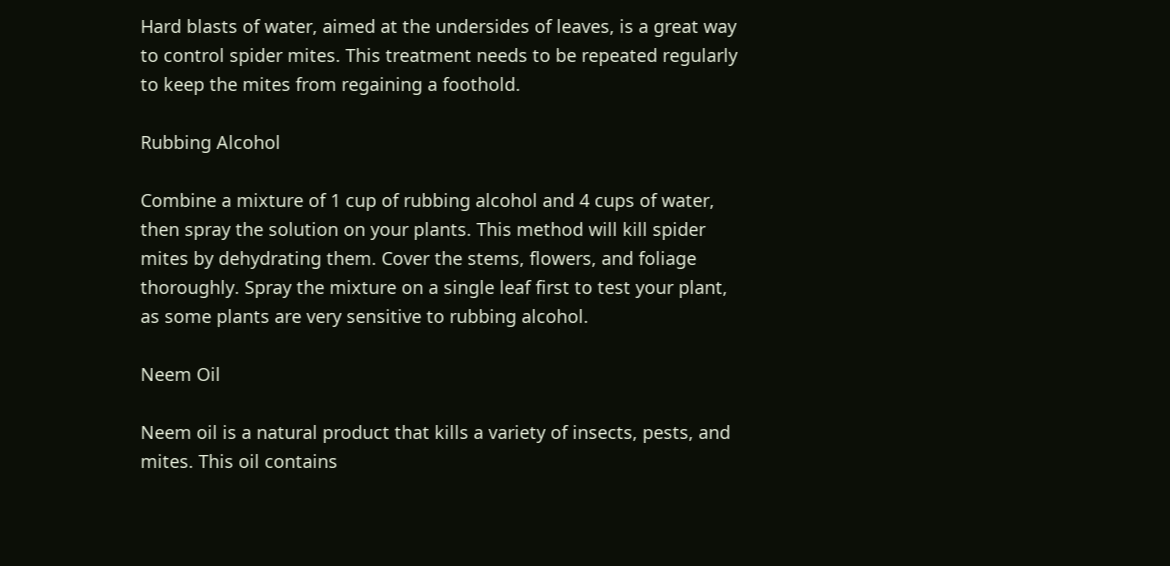Hard blasts of water, aimed at the undersides of leaves, is a great way to control spider mites. This treatment needs to be repeated regularly to keep the mites from regaining a foothold.

Rubbing Alcohol

Combine a mixture of 1 cup of rubbing alcohol and 4 cups of water, then spray the solution on your plants. This method will kill spider mites by dehydrating them. Cover the stems, flowers, and foliage thoroughly. Spray the mixture on a single leaf first to test your plant, as some plants are very sensitive to rubbing alcohol.

Neem Oil

Neem oil is a natural product that kills a variety of insects, pests, and mites. This oil contains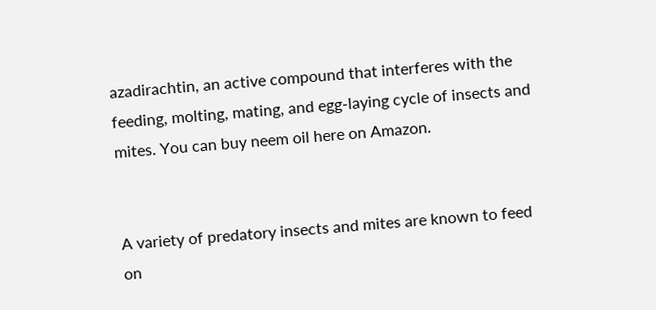azadirachtin, an active compound that interferes with the feeding, molting, mating, and egg-laying cycle of insects and mites. You can buy neem oil here on Amazon.


A variety of predatory insects and mites are known to feed on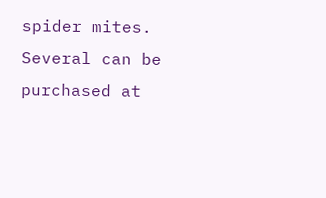spider mites. Several can be purchased at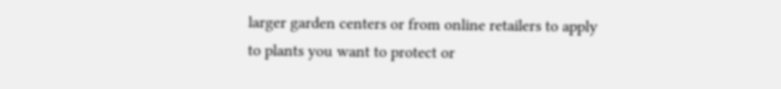larger garden centers or from online retailers to apply to plants you want to protect or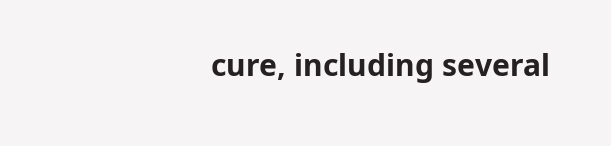cure, including several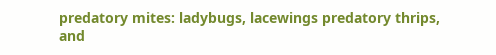predatory mites: ladybugs, lacewings predatory thrips, and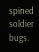spined soldier bugs.